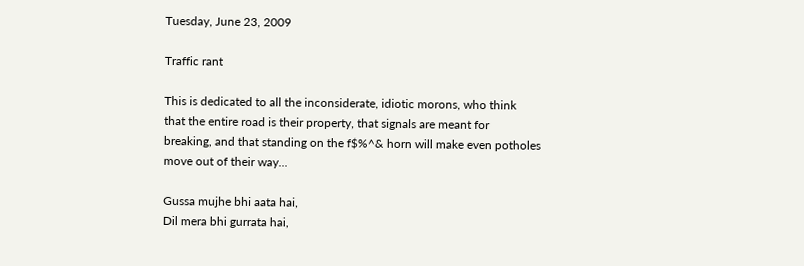Tuesday, June 23, 2009

Traffic rant

This is dedicated to all the inconsiderate, idiotic morons, who think
that the entire road is their property, that signals are meant for
breaking, and that standing on the f$%^& horn will make even potholes
move out of their way...

Gussa mujhe bhi aata hai,
Dil mera bhi gurrata hai,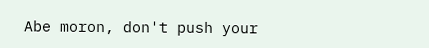Abe moron, don't push your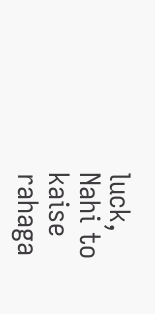luck,
Nahi to kaise rahaga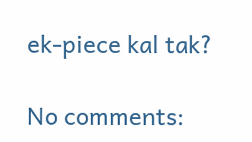ek-piece kal tak?

No comments: